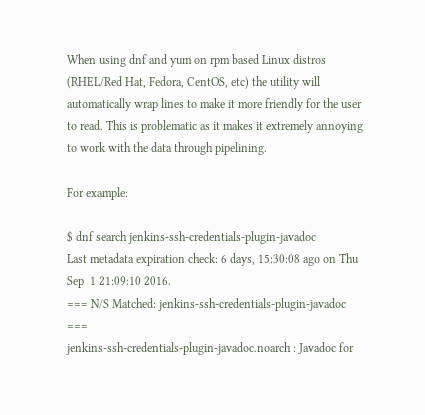When using dnf and yum on rpm based Linux distros (RHEL/Red Hat, Fedora, CentOS, etc) the utility will automatically wrap lines to make it more friendly for the user to read. This is problematic as it makes it extremely annoying to work with the data through pipelining.

For example:

$ dnf search jenkins-ssh-credentials-plugin-javadoc
Last metadata expiration check: 6 days, 15:30:08 ago on Thu Sep  1 21:09:10 2016.
=== N/S Matched: jenkins-ssh-credentials-plugin-javadoc ===
jenkins-ssh-credentials-plugin-javadoc.noarch : Javadoc for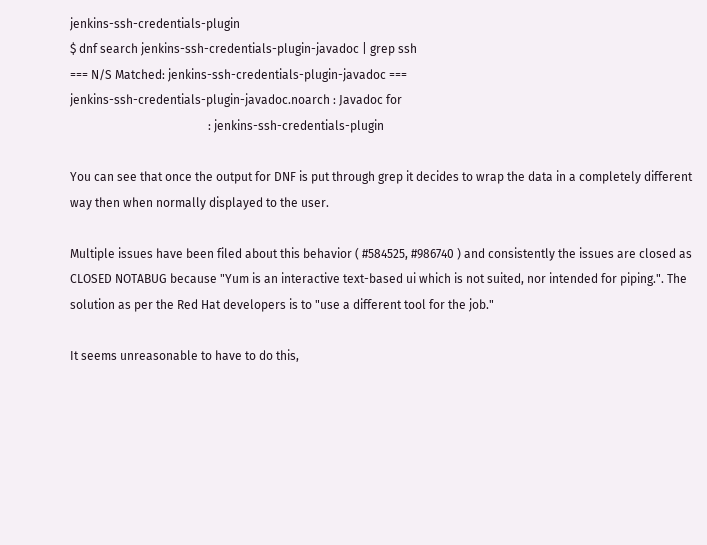jenkins-ssh-credentials-plugin
$ dnf search jenkins-ssh-credentials-plugin-javadoc | grep ssh
=== N/S Matched: jenkins-ssh-credentials-plugin-javadoc ===
jenkins-ssh-credentials-plugin-javadoc.noarch : Javadoc for
                                              : jenkins-ssh-credentials-plugin

You can see that once the output for DNF is put through grep it decides to wrap the data in a completely different way then when normally displayed to the user.

Multiple issues have been filed about this behavior ( #584525, #986740 ) and consistently the issues are closed as CLOSED NOTABUG because "Yum is an interactive text-based ui which is not suited, nor intended for piping.". The solution as per the Red Hat developers is to "use a different tool for the job."

It seems unreasonable to have to do this,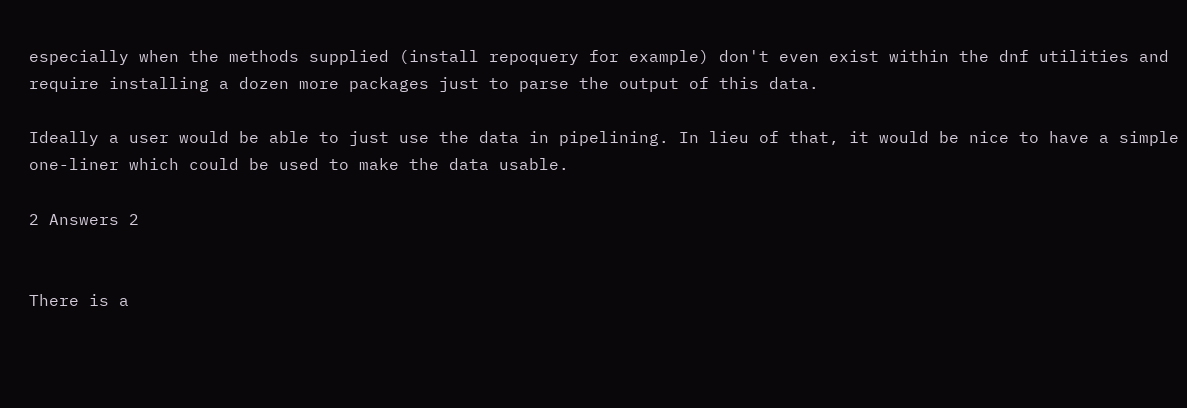especially when the methods supplied (install repoquery for example) don't even exist within the dnf utilities and require installing a dozen more packages just to parse the output of this data.

Ideally a user would be able to just use the data in pipelining. In lieu of that, it would be nice to have a simple one-liner which could be used to make the data usable.

2 Answers 2


There is a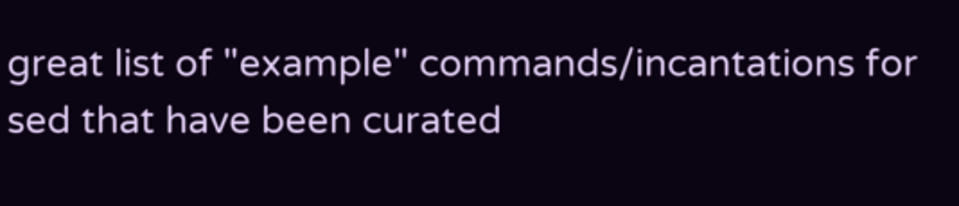great list of "example" commands/incantations for sed that have been curated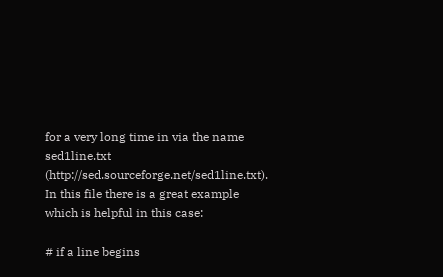for a very long time in via the name sed1line.txt (http://sed.sourceforge.net/sed1line.txt). In this file there is a great example which is helpful in this case:

# if a line begins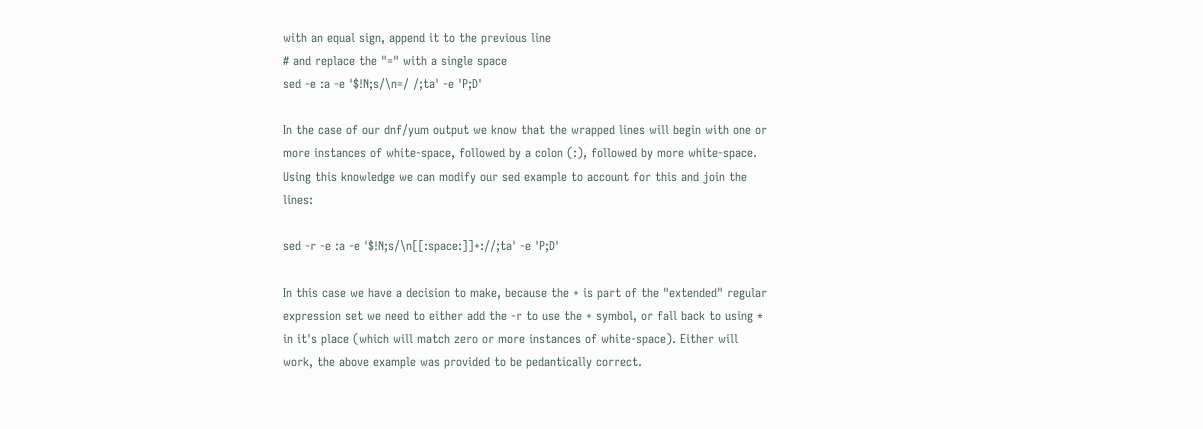with an equal sign, append it to the previous line
# and replace the "=" with a single space
sed -e :a -e '$!N;s/\n=/ /;ta' -e 'P;D'

In the case of our dnf/yum output we know that the wrapped lines will begin with one or more instances of white-space, followed by a colon (:), followed by more white-space. Using this knowledge we can modify our sed example to account for this and join the lines:

sed -r -e :a -e '$!N;s/\n[[:space:]]+://;ta' -e 'P;D'

In this case we have a decision to make, because the + is part of the "extended" regular expression set we need to either add the -r to use the + symbol, or fall back to using * in it's place (which will match zero or more instances of white-space). Either will work, the above example was provided to be pedantically correct.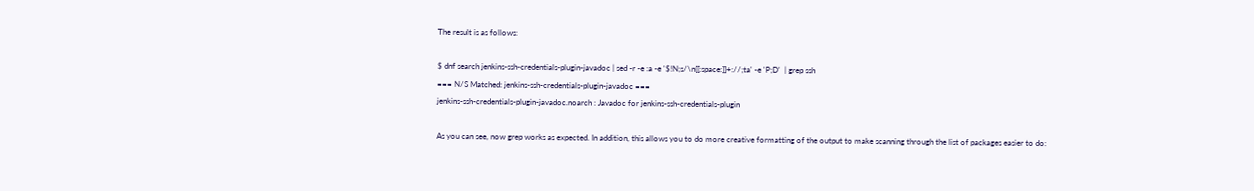The result is as follows:

$ dnf search jenkins-ssh-credentials-plugin-javadoc | sed -r -e :a -e '$!N;s/\n[[:space:]]+://;ta' -e 'P;D'  | grep ssh
=== N/S Matched: jenkins-ssh-credentials-plugin-javadoc ===
jenkins-ssh-credentials-plugin-javadoc.noarch : Javadoc for jenkins-ssh-credentials-plugin

As you can see, now grep works as expected. In addition, this allows you to do more creative formatting of the output to make scanning through the list of packages easier to do: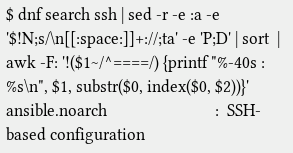$ dnf search ssh | sed -r -e :a -e '$!N;s/\n[[:space:]]+://;ta' -e 'P;D' | sort  | awk -F: '!($1~/^====/) {printf "%-40s : %s\n", $1, substr($0, index($0, $2))}'
ansible.noarch                           :  SSH-based configuration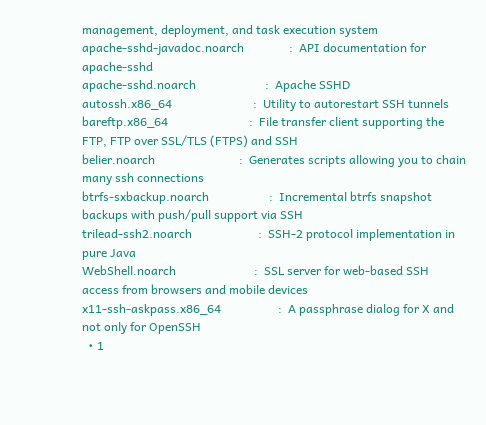management, deployment, and task execution system
apache-sshd-javadoc.noarch               :  API documentation for apache-sshd
apache-sshd.noarch                       :  Apache SSHD
autossh.x86_64                           :  Utility to autorestart SSH tunnels
bareftp.x86_64                           :  File transfer client supporting the FTP, FTP over SSL/TLS (FTPS) and SSH
belier.noarch                            :  Generates scripts allowing you to chain many ssh connections
btrfs-sxbackup.noarch                    :  Incremental btrfs snapshot backups with push/pull support via SSH
trilead-ssh2.noarch                      :  SSH-2 protocol implementation in pure Java
WebShell.noarch                          :  SSL server for web-based SSH access from browsers and mobile devices
x11-ssh-askpass.x86_64                   :  A passphrase dialog for X and not only for OpenSSH
  • 1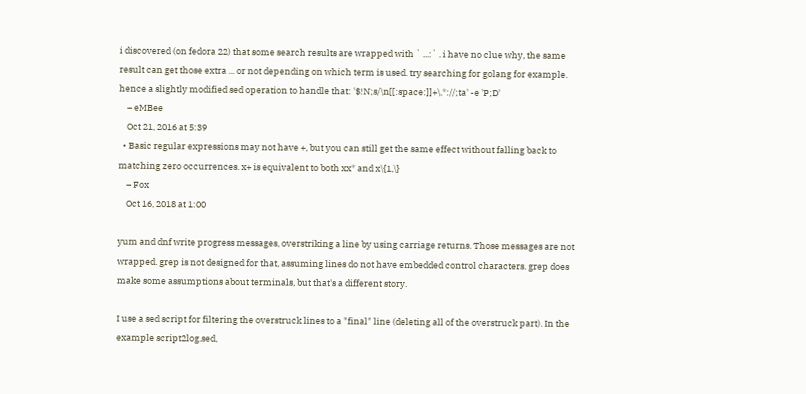i discovered (on fedora 22) that some search results are wrapped with ` ...:` . i have no clue why, the same result can get those extra ... or not depending on which term is used. try searching for golang for example. hence a slightly modified sed operation to handle that: '$!N;s/\n[[:space:]]+\.*://;ta' -e 'P;D'
    – eMBee
    Oct 21, 2016 at 5:39
  • Basic regular expressions may not have +, but you can still get the same effect without falling back to matching zero occurrences. x+ is equivalent to both xx* and x\{1,\}
    – Fox
    Oct 16, 2018 at 1:00

yum and dnf write progress messages, overstriking a line by using carriage returns. Those messages are not wrapped. grep is not designed for that, assuming lines do not have embedded control characters. grep does make some assumptions about terminals, but that's a different story.

I use a sed script for filtering the overstruck lines to a "final" line (deleting all of the overstruck part). In the example script2log.sed,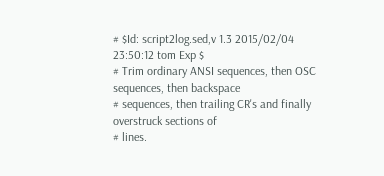# $Id: script2log.sed,v 1.3 2015/02/04 23:50:12 tom Exp $
# Trim ordinary ANSI sequences, then OSC sequences, then backspace
# sequences, then trailing CR's and finally overstruck sections of
# lines.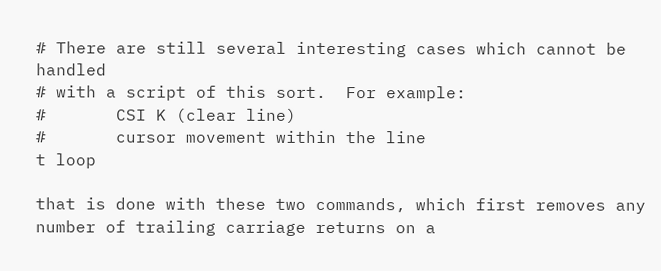# There are still several interesting cases which cannot be handled
# with a script of this sort.  For example:
#       CSI K (clear line)
#       cursor movement within the line
t loop

that is done with these two commands, which first removes any number of trailing carriage returns on a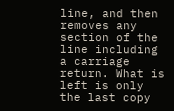line, and then removes any section of the line including a carriage return. What is left is only the last copy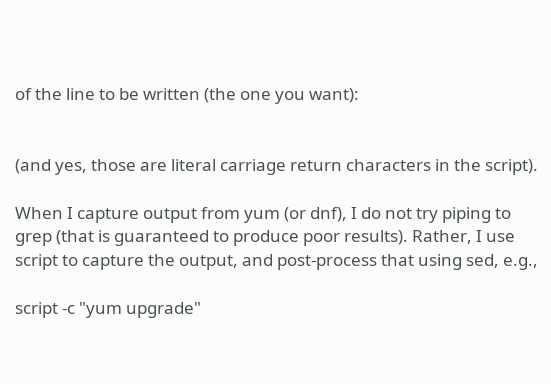of the line to be written (the one you want):


(and yes, those are literal carriage return characters in the script).

When I capture output from yum (or dnf), I do not try piping to grep (that is guaranteed to produce poor results). Rather, I use script to capture the output, and post-process that using sed, e.g.,

script -c "yum upgrade"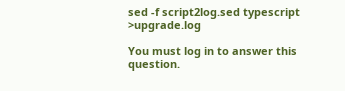sed -f script2log.sed typescript >upgrade.log

You must log in to answer this question.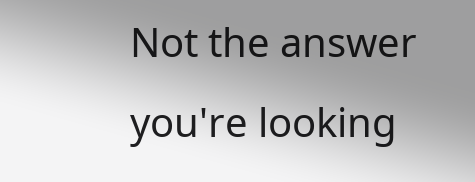Not the answer you're looking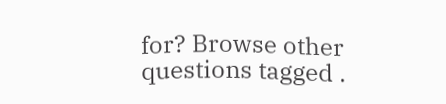for? Browse other questions tagged .